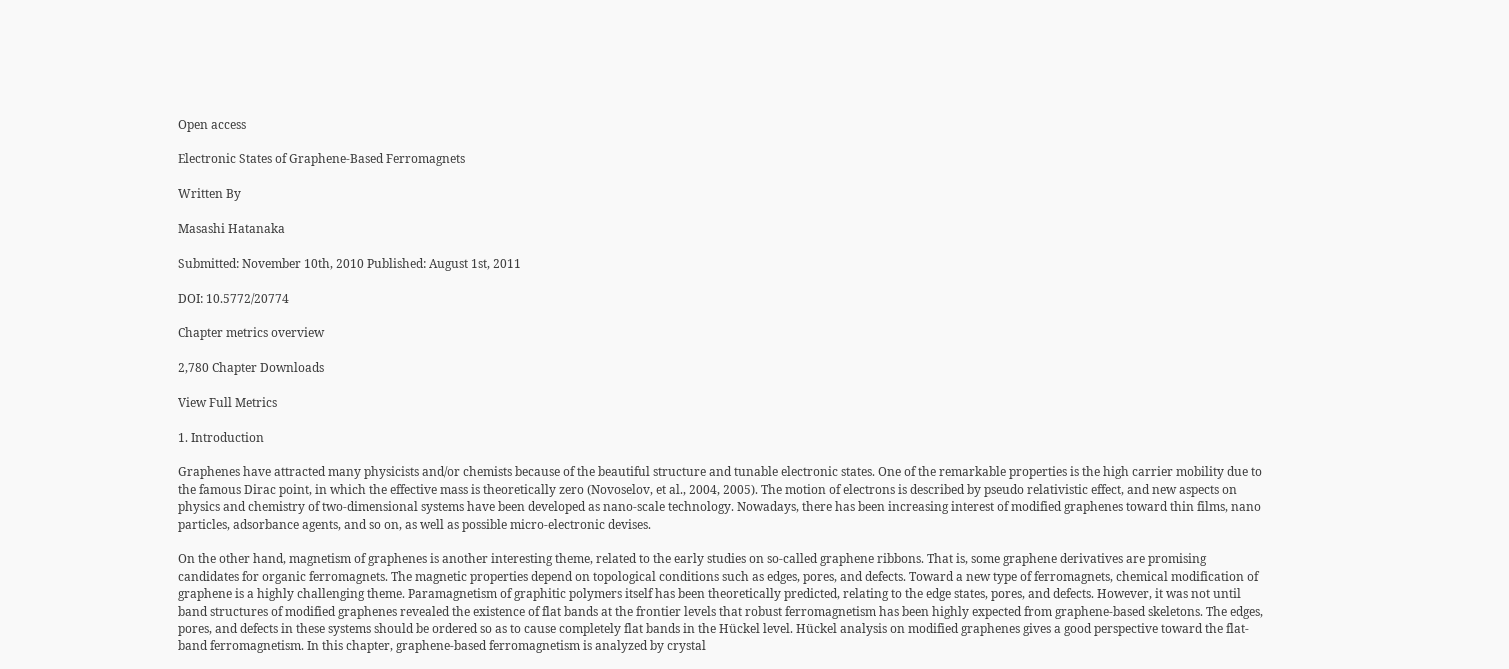Open access

Electronic States of Graphene-Based Ferromagnets

Written By

Masashi Hatanaka

Submitted: November 10th, 2010 Published: August 1st, 2011

DOI: 10.5772/20774

Chapter metrics overview

2,780 Chapter Downloads

View Full Metrics

1. Introduction

Graphenes have attracted many physicists and/or chemists because of the beautiful structure and tunable electronic states. One of the remarkable properties is the high carrier mobility due to the famous Dirac point, in which the effective mass is theoretically zero (Novoselov, et al., 2004, 2005). The motion of electrons is described by pseudo relativistic effect, and new aspects on physics and chemistry of two-dimensional systems have been developed as nano-scale technology. Nowadays, there has been increasing interest of modified graphenes toward thin films, nano particles, adsorbance agents, and so on, as well as possible micro-electronic devises.

On the other hand, magnetism of graphenes is another interesting theme, related to the early studies on so-called graphene ribbons. That is, some graphene derivatives are promising candidates for organic ferromagnets. The magnetic properties depend on topological conditions such as edges, pores, and defects. Toward a new type of ferromagnets, chemical modification of graphene is a highly challenging theme. Paramagnetism of graphitic polymers itself has been theoretically predicted, relating to the edge states, pores, and defects. However, it was not until band structures of modified graphenes revealed the existence of flat bands at the frontier levels that robust ferromagnetism has been highly expected from graphene-based skeletons. The edges, pores, and defects in these systems should be ordered so as to cause completely flat bands in the Hückel level. Hückel analysis on modified graphenes gives a good perspective toward the flat-band ferromagnetism. In this chapter, graphene-based ferromagnetism is analyzed by crystal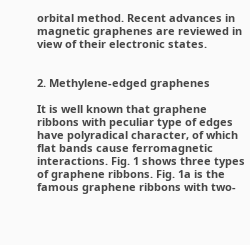orbital method. Recent advances in magnetic graphenes are reviewed in view of their electronic states.


2. Methylene-edged graphenes

It is well known that graphene ribbons with peculiar type of edges have polyradical character, of which flat bands cause ferromagnetic interactions. Fig. 1 shows three types of graphene ribbons. Fig. 1a is the famous graphene ribbons with two-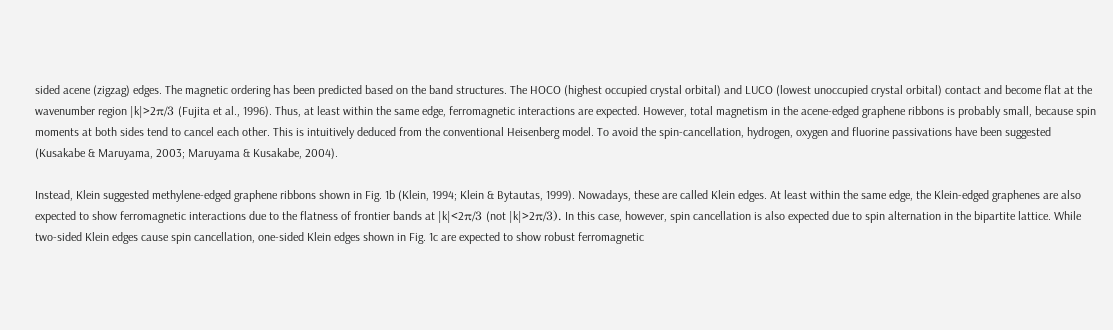sided acene (zigzag) edges. The magnetic ordering has been predicted based on the band structures. The HOCO (highest occupied crystal orbital) and LUCO (lowest unoccupied crystal orbital) contact and become flat at the wavenumber region |k|>2π/3 (Fujita et al., 1996). Thus, at least within the same edge, ferromagnetic interactions are expected. However, total magnetism in the acene-edged graphene ribbons is probably small, because spin moments at both sides tend to cancel each other. This is intuitively deduced from the conventional Heisenberg model. To avoid the spin-cancellation, hydrogen, oxygen and fluorine passivations have been suggested (Kusakabe & Maruyama, 2003; Maruyama & Kusakabe, 2004).

Instead, Klein suggested methylene-edged graphene ribbons shown in Fig. 1b (Klein, 1994; Klein & Bytautas, 1999). Nowadays, these are called Klein edges. At least within the same edge, the Klein-edged graphenes are also expected to show ferromagnetic interactions due to the flatness of frontier bands at |k|<2π/3 (not |k|>2π/3). In this case, however, spin cancellation is also expected due to spin alternation in the bipartite lattice. While two-sided Klein edges cause spin cancellation, one-sided Klein edges shown in Fig. 1c are expected to show robust ferromagnetic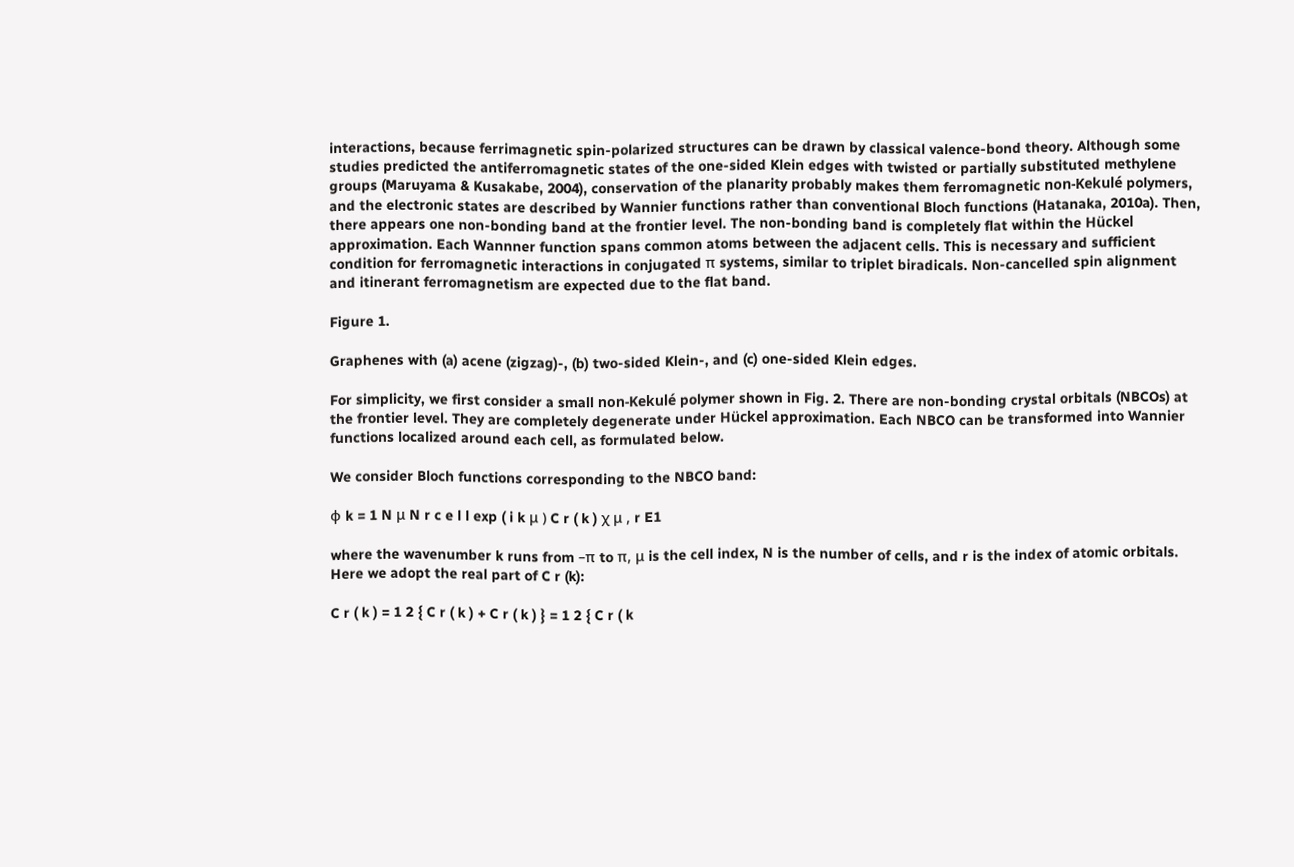interactions, because ferrimagnetic spin-polarized structures can be drawn by classical valence-bond theory. Although some studies predicted the antiferromagnetic states of the one-sided Klein edges with twisted or partially substituted methylene groups (Maruyama & Kusakabe, 2004), conservation of the planarity probably makes them ferromagnetic non-Kekulé polymers, and the electronic states are described by Wannier functions rather than conventional Bloch functions (Hatanaka, 2010a). Then, there appears one non-bonding band at the frontier level. The non-bonding band is completely flat within the Hückel approximation. Each Wannner function spans common atoms between the adjacent cells. This is necessary and sufficient condition for ferromagnetic interactions in conjugated π systems, similar to triplet biradicals. Non-cancelled spin alignment and itinerant ferromagnetism are expected due to the flat band.

Figure 1.

Graphenes with (a) acene (zigzag)-, (b) two-sided Klein-, and (c) one-sided Klein edges.

For simplicity, we first consider a small non-Kekulé polymer shown in Fig. 2. There are non-bonding crystal orbitals (NBCOs) at the frontier level. They are completely degenerate under Hückel approximation. Each NBCO can be transformed into Wannier functions localized around each cell, as formulated below.

We consider Bloch functions corresponding to the NBCO band:

φ k = 1 N μ N r c e l l exp ( i k μ ) C r ( k ) χ μ , r E1

where the wavenumber k runs from –π to π, μ is the cell index, N is the number of cells, and r is the index of atomic orbitals. Here we adopt the real part of C r (k):

C r ( k ) = 1 2 { C r ( k ) + C r ( k ) } = 1 2 { C r ( k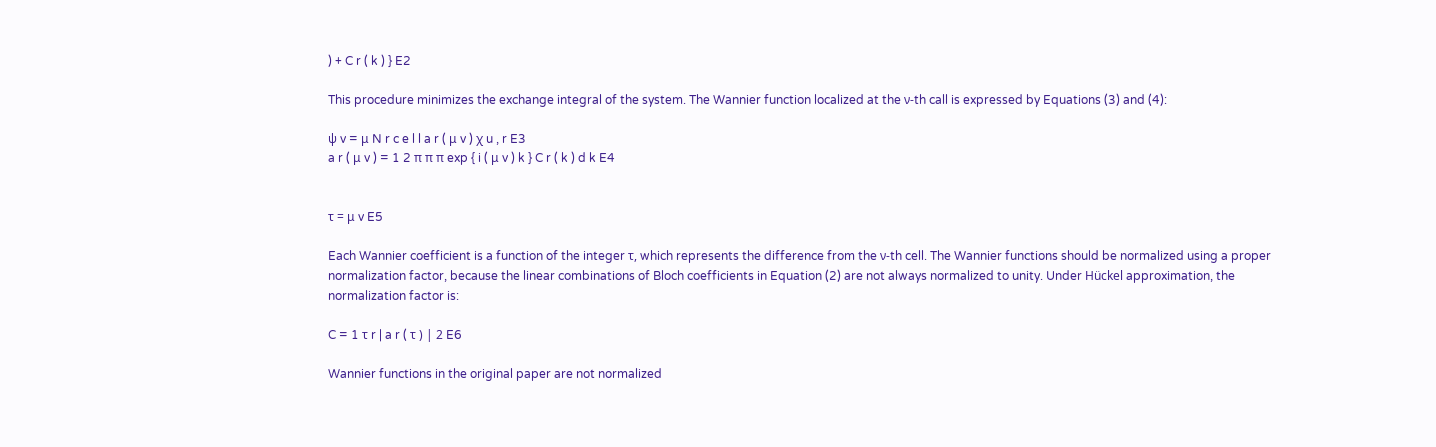) + C r ( k ) } E2

This procedure minimizes the exchange integral of the system. The Wannier function localized at the ν-th call is expressed by Equations (3) and (4):

ψ v = μ N r c e l l a r ( μ v ) χ u , r E3
a r ( μ v ) = 1 2 π π π exp { i ( μ v ) k } C r ( k ) d k E4


τ = μ v E5

Each Wannier coefficient is a function of the integer τ, which represents the difference from the ν-th cell. The Wannier functions should be normalized using a proper normalization factor, because the linear combinations of Bloch coefficients in Equation (2) are not always normalized to unity. Under Hückel approximation, the normalization factor is:

C = 1 τ r | a r ( τ ) | 2 E6

Wannier functions in the original paper are not normalized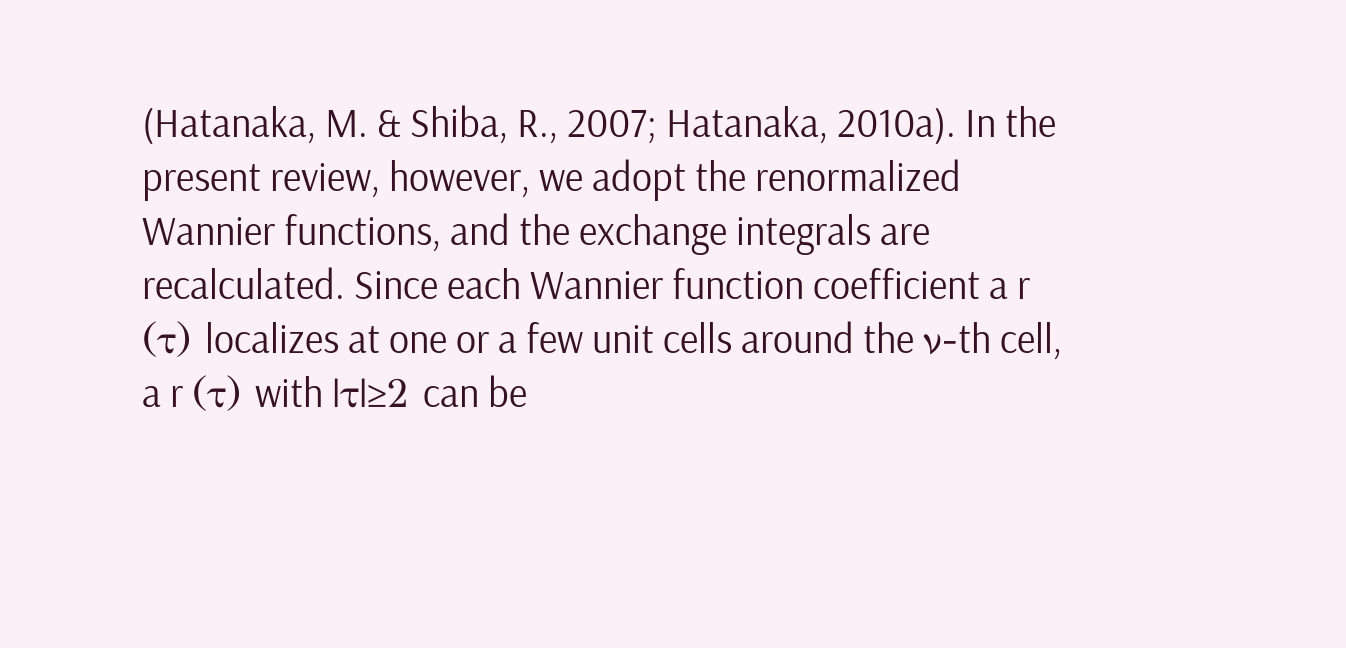(Hatanaka, M. & Shiba, R., 2007; Hatanaka, 2010a). In the present review, however, we adopt the renormalized Wannier functions, and the exchange integrals are recalculated. Since each Wannier function coefficient a r (τ) localizes at one or a few unit cells around the ν-th cell, a r (τ) with |τ|≥2 can be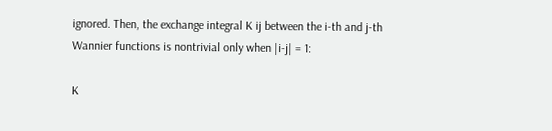ignored. Then, the exchange integral K ij between the i-th and j-th Wannier functions is nontrivial only when |i-j| = 1:

K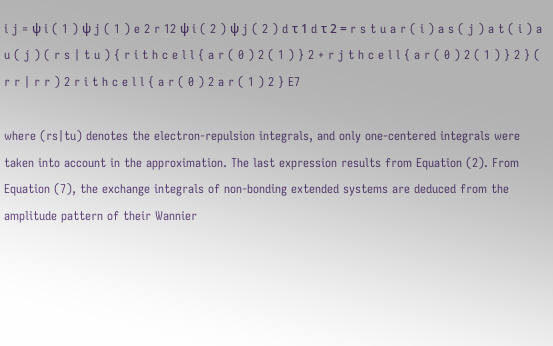i j = ψ i ( 1 ) ψ j ( 1 ) e 2 r 12 ψ i ( 2 ) ψ j ( 2 ) d τ 1 d τ 2 = r s t u a r ( i ) a s ( j ) a t ( i ) a u ( j ) ( r s | t u ) { r i t h c e l l { a r ( 0 ) 2 ( 1 ) } 2 + r j t h c e l l { a r ( 0 ) 2 ( 1 ) } 2 } ( r r | r r ) 2 r i t h c e l l { a r ( 0 ) 2 a r ( 1 ) 2 } E7

where (rs|tu) denotes the electron-repulsion integrals, and only one-centered integrals were taken into account in the approximation. The last expression results from Equation (2). From Equation (7), the exchange integrals of non-bonding extended systems are deduced from the amplitude pattern of their Wannier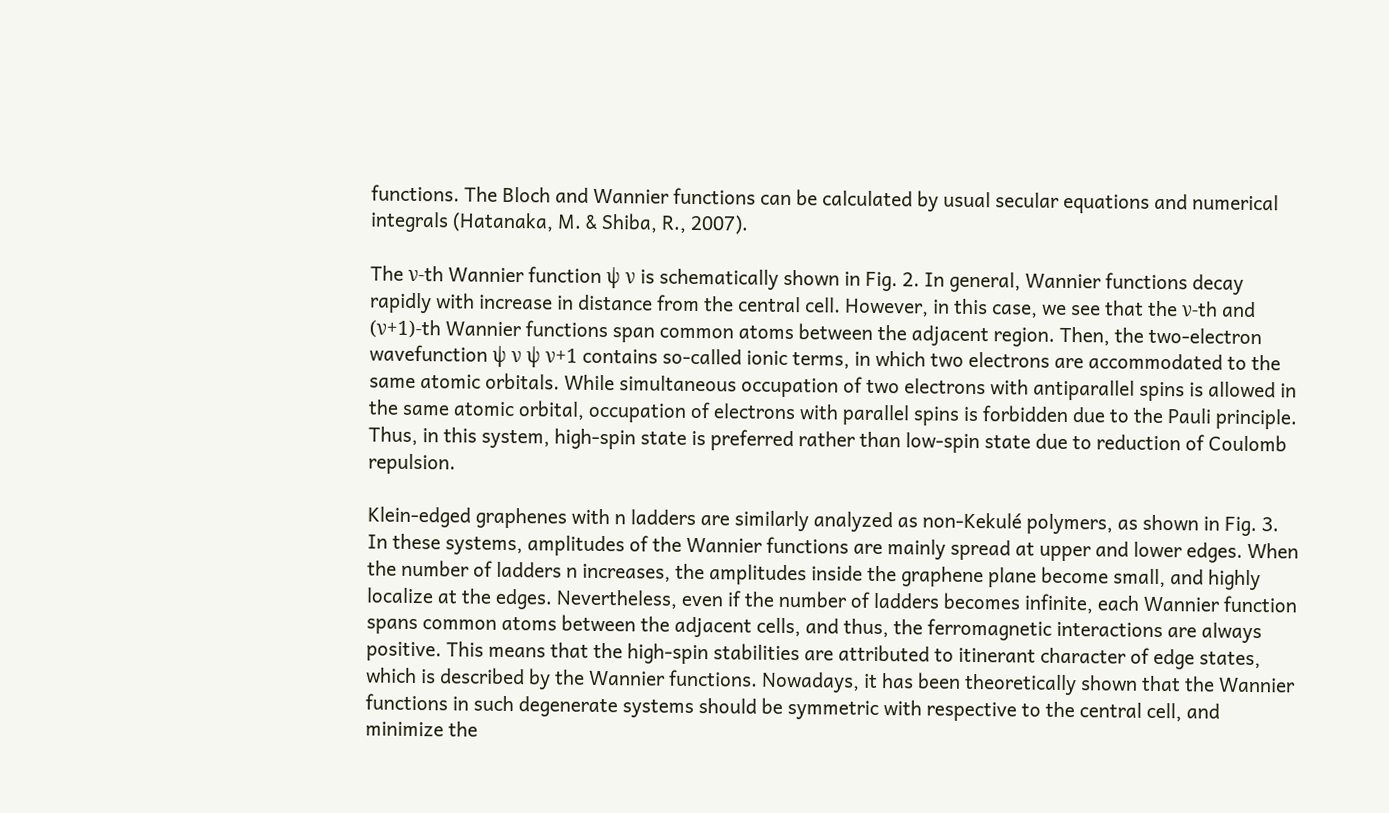functions. The Bloch and Wannier functions can be calculated by usual secular equations and numerical integrals (Hatanaka, M. & Shiba, R., 2007).

The ν-th Wannier function ψ ν is schematically shown in Fig. 2. In general, Wannier functions decay rapidly with increase in distance from the central cell. However, in this case, we see that the ν-th and (ν+1)-th Wannier functions span common atoms between the adjacent region. Then, the two-electron wavefunction ψ ν ψ ν+1 contains so-called ionic terms, in which two electrons are accommodated to the same atomic orbitals. While simultaneous occupation of two electrons with antiparallel spins is allowed in the same atomic orbital, occupation of electrons with parallel spins is forbidden due to the Pauli principle. Thus, in this system, high-spin state is preferred rather than low-spin state due to reduction of Coulomb repulsion.

Klein-edged graphenes with n ladders are similarly analyzed as non-Kekulé polymers, as shown in Fig. 3. In these systems, amplitudes of the Wannier functions are mainly spread at upper and lower edges. When the number of ladders n increases, the amplitudes inside the graphene plane become small, and highly localize at the edges. Nevertheless, even if the number of ladders becomes infinite, each Wannier function spans common atoms between the adjacent cells, and thus, the ferromagnetic interactions are always positive. This means that the high-spin stabilities are attributed to itinerant character of edge states, which is described by the Wannier functions. Nowadays, it has been theoretically shown that the Wannier functions in such degenerate systems should be symmetric with respective to the central cell, and minimize the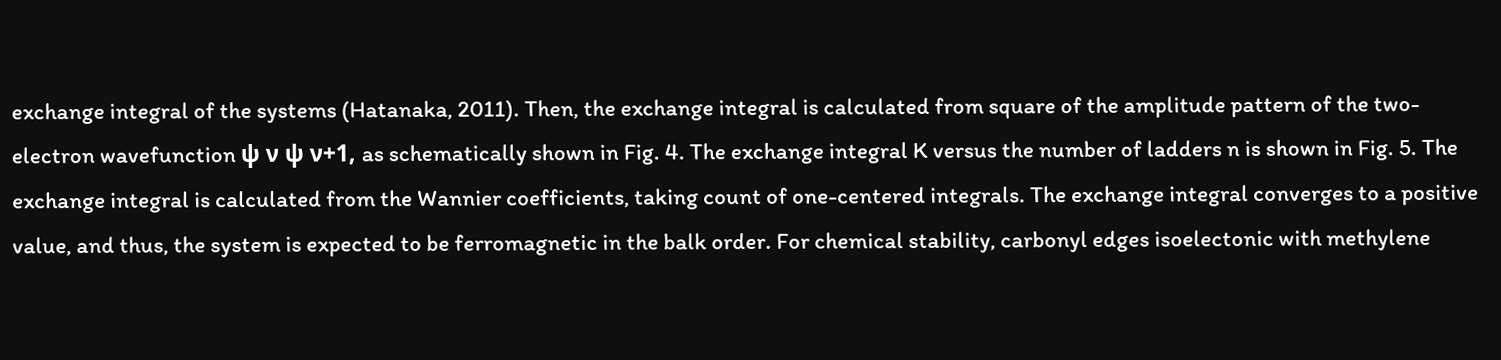exchange integral of the systems (Hatanaka, 2011). Then, the exchange integral is calculated from square of the amplitude pattern of the two-electron wavefunction ψ ν ψ ν+1, as schematically shown in Fig. 4. The exchange integral K versus the number of ladders n is shown in Fig. 5. The exchange integral is calculated from the Wannier coefficients, taking count of one-centered integrals. The exchange integral converges to a positive value, and thus, the system is expected to be ferromagnetic in the balk order. For chemical stability, carbonyl edges isoelectonic with methylene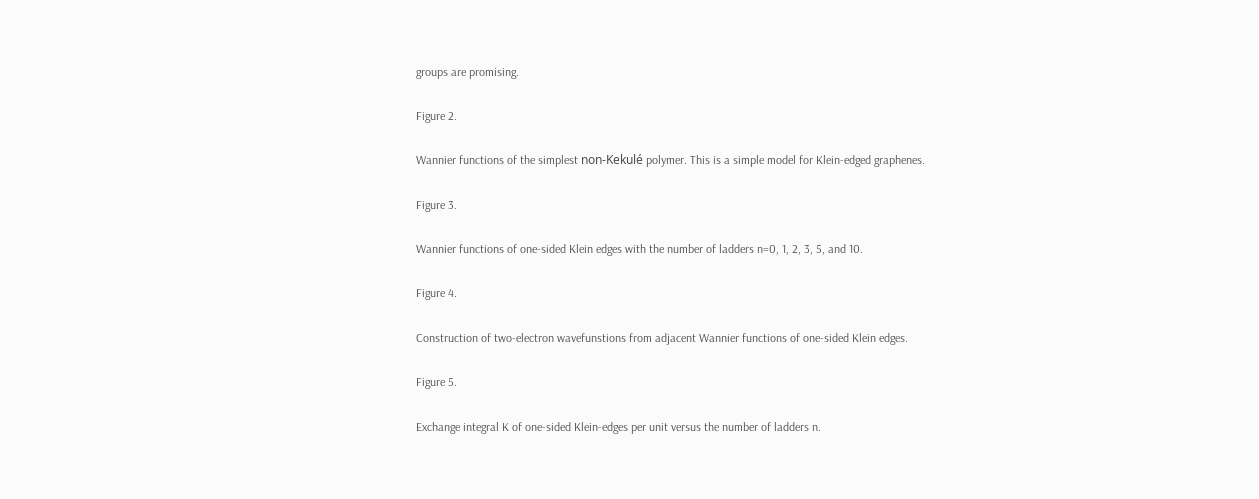groups are promising.

Figure 2.

Wannier functions of the simplest non-Kekulé polymer. This is a simple model for Klein-edged graphenes.

Figure 3.

Wannier functions of one-sided Klein edges with the number of ladders n=0, 1, 2, 3, 5, and 10.

Figure 4.

Construction of two-electron wavefunstions from adjacent Wannier functions of one-sided Klein edges.

Figure 5.

Exchange integral K of one-sided Klein-edges per unit versus the number of ladders n.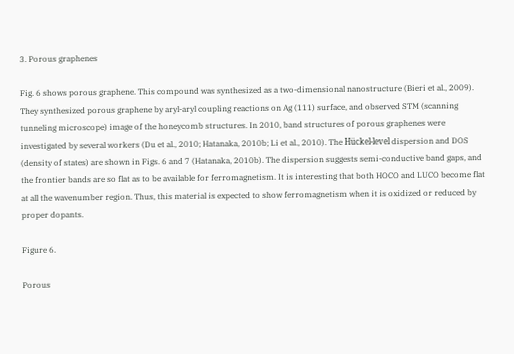3. Porous graphenes

Fig. 6 shows porous graphene. This compound was synthesized as a two-dimensional nanostructure (Bieri et al., 2009). They synthesized porous graphene by aryl-aryl coupling reactions on Ag (111) surface, and observed STM (scanning tunneling microscope) image of the honeycomb structures. In 2010, band structures of porous graphenes were investigated by several workers (Du et al., 2010; Hatanaka, 2010b; Li et al., 2010). The Hückel-level dispersion and DOS (density of states) are shown in Figs. 6 and 7 (Hatanaka, 2010b). The dispersion suggests semi-conductive band gaps, and the frontier bands are so flat as to be available for ferromagnetism. It is interesting that both HOCO and LUCO become flat at all the wavenumber region. Thus, this material is expected to show ferromagnetism when it is oxidized or reduced by proper dopants.

Figure 6.

Porous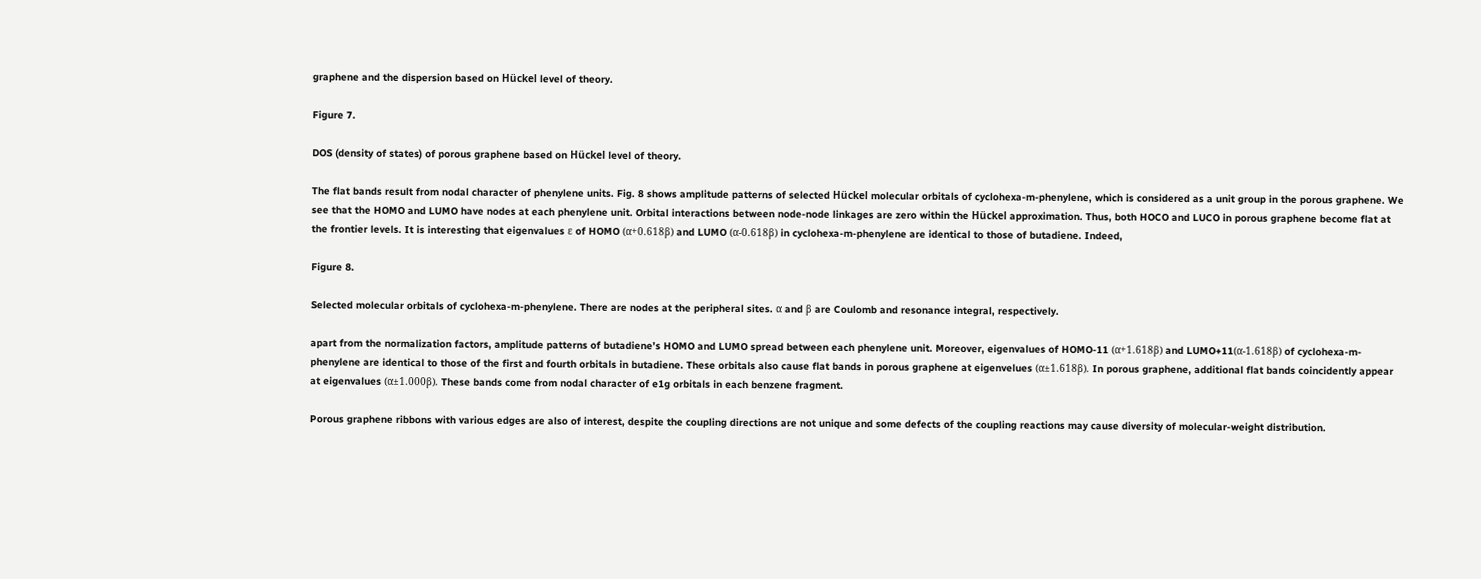graphene and the dispersion based on Hückel level of theory.

Figure 7.

DOS (density of states) of porous graphene based on Hückel level of theory.

The flat bands result from nodal character of phenylene units. Fig. 8 shows amplitude patterns of selected Hückel molecular orbitals of cyclohexa-m-phenylene, which is considered as a unit group in the porous graphene. We see that the HOMO and LUMO have nodes at each phenylene unit. Orbital interactions between node-node linkages are zero within the Hückel approximation. Thus, both HOCO and LUCO in porous graphene become flat at the frontier levels. It is interesting that eigenvalues ε of HOMO (α+0.618β) and LUMO (α-0.618β) in cyclohexa-m-phenylene are identical to those of butadiene. Indeed,

Figure 8.

Selected molecular orbitals of cyclohexa-m-phenylene. There are nodes at the peripheral sites. α and β are Coulomb and resonance integral, respectively.

apart from the normalization factors, amplitude patterns of butadiene’s HOMO and LUMO spread between each phenylene unit. Moreover, eigenvalues of HOMO-11 (α+1.618β) and LUMO+11(α-1.618β) of cyclohexa-m-phenylene are identical to those of the first and fourth orbitals in butadiene. These orbitals also cause flat bands in porous graphene at eigenvelues (α±1.618β). In porous graphene, additional flat bands coincidently appear at eigenvalues (α±1.000β). These bands come from nodal character of e1g orbitals in each benzene fragment.

Porous graphene ribbons with various edges are also of interest, despite the coupling directions are not unique and some defects of the coupling reactions may cause diversity of molecular-weight distribution.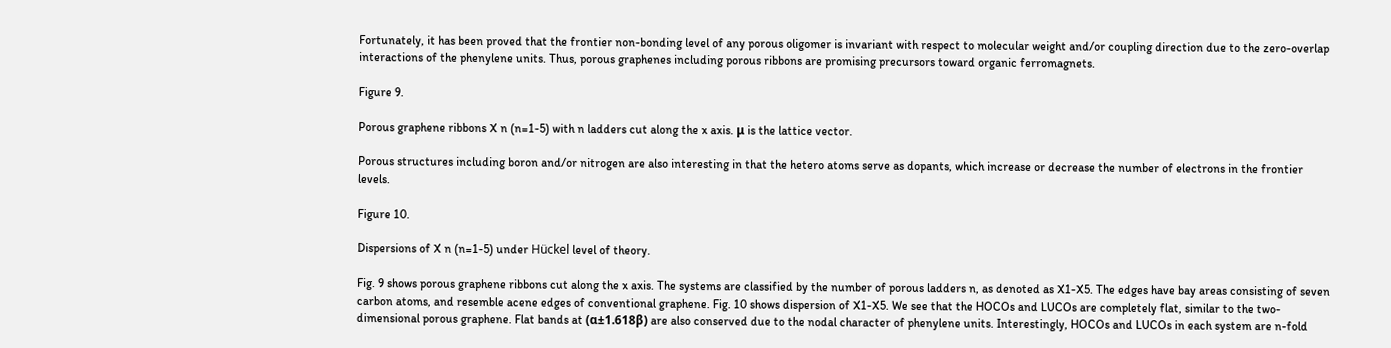Fortunately, it has been proved that the frontier non-bonding level of any porous oligomer is invariant with respect to molecular weight and/or coupling direction due to the zero-overlap interactions of the phenylene units. Thus, porous graphenes including porous ribbons are promising precursors toward organic ferromagnets.

Figure 9.

Porous graphene ribbons X n (n=1-5) with n ladders cut along the x axis. μ is the lattice vector.

Porous structures including boron and/or nitrogen are also interesting in that the hetero atoms serve as dopants, which increase or decrease the number of electrons in the frontier levels.

Figure 10.

Dispersions of X n (n=1-5) under Hückel level of theory.

Fig. 9 shows porous graphene ribbons cut along the x axis. The systems are classified by the number of porous ladders n, as denoted as X1-X5. The edges have bay areas consisting of seven carbon atoms, and resemble acene edges of conventional graphene. Fig. 10 shows dispersion of X1-X5. We see that the HOCOs and LUCOs are completely flat, similar to the two-dimensional porous graphene. Flat bands at (α±1.618β) are also conserved due to the nodal character of phenylene units. Interestingly, HOCOs and LUCOs in each system are n-fold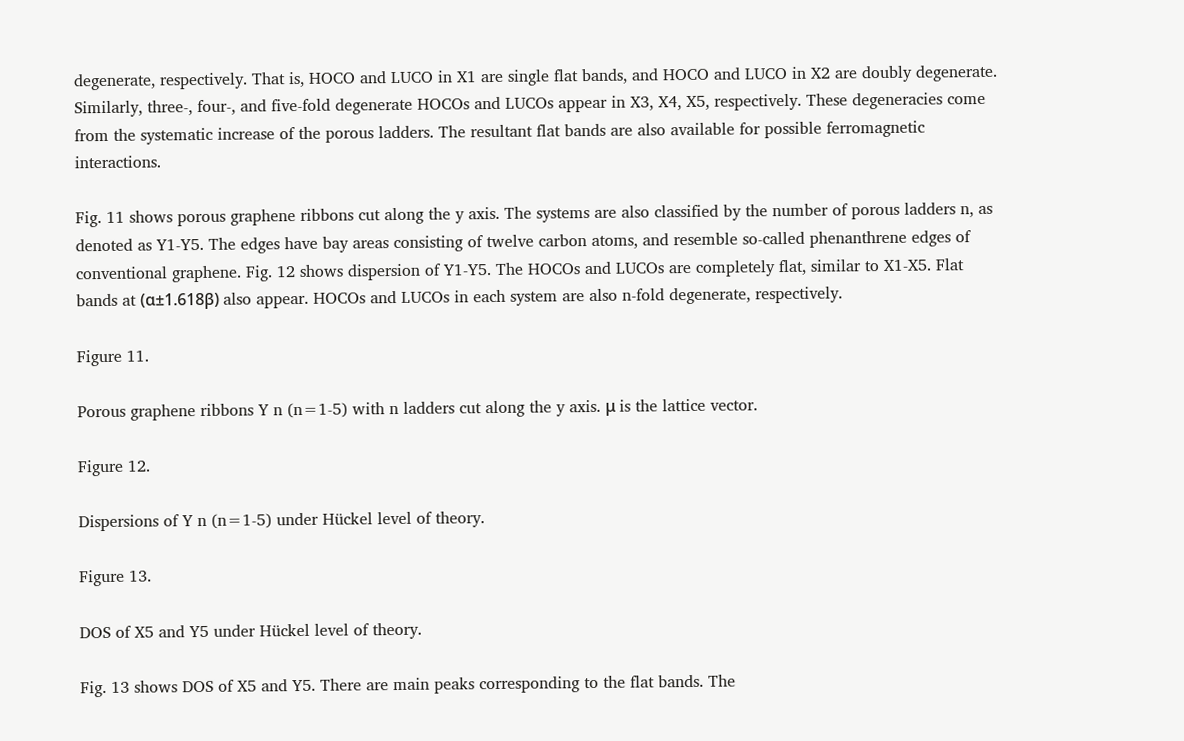degenerate, respectively. That is, HOCO and LUCO in X1 are single flat bands, and HOCO and LUCO in X2 are doubly degenerate. Similarly, three-, four-, and five-fold degenerate HOCOs and LUCOs appear in X3, X4, X5, respectively. These degeneracies come from the systematic increase of the porous ladders. The resultant flat bands are also available for possible ferromagnetic interactions.

Fig. 11 shows porous graphene ribbons cut along the y axis. The systems are also classified by the number of porous ladders n, as denoted as Y1-Y5. The edges have bay areas consisting of twelve carbon atoms, and resemble so-called phenanthrene edges of conventional graphene. Fig. 12 shows dispersion of Y1-Y5. The HOCOs and LUCOs are completely flat, similar to X1-X5. Flat bands at (α±1.618β) also appear. HOCOs and LUCOs in each system are also n-fold degenerate, respectively.

Figure 11.

Porous graphene ribbons Y n (n=1-5) with n ladders cut along the y axis. μ is the lattice vector.

Figure 12.

Dispersions of Y n (n=1-5) under Hückel level of theory.

Figure 13.

DOS of X5 and Y5 under Hückel level of theory.

Fig. 13 shows DOS of X5 and Y5. There are main peaks corresponding to the flat bands. The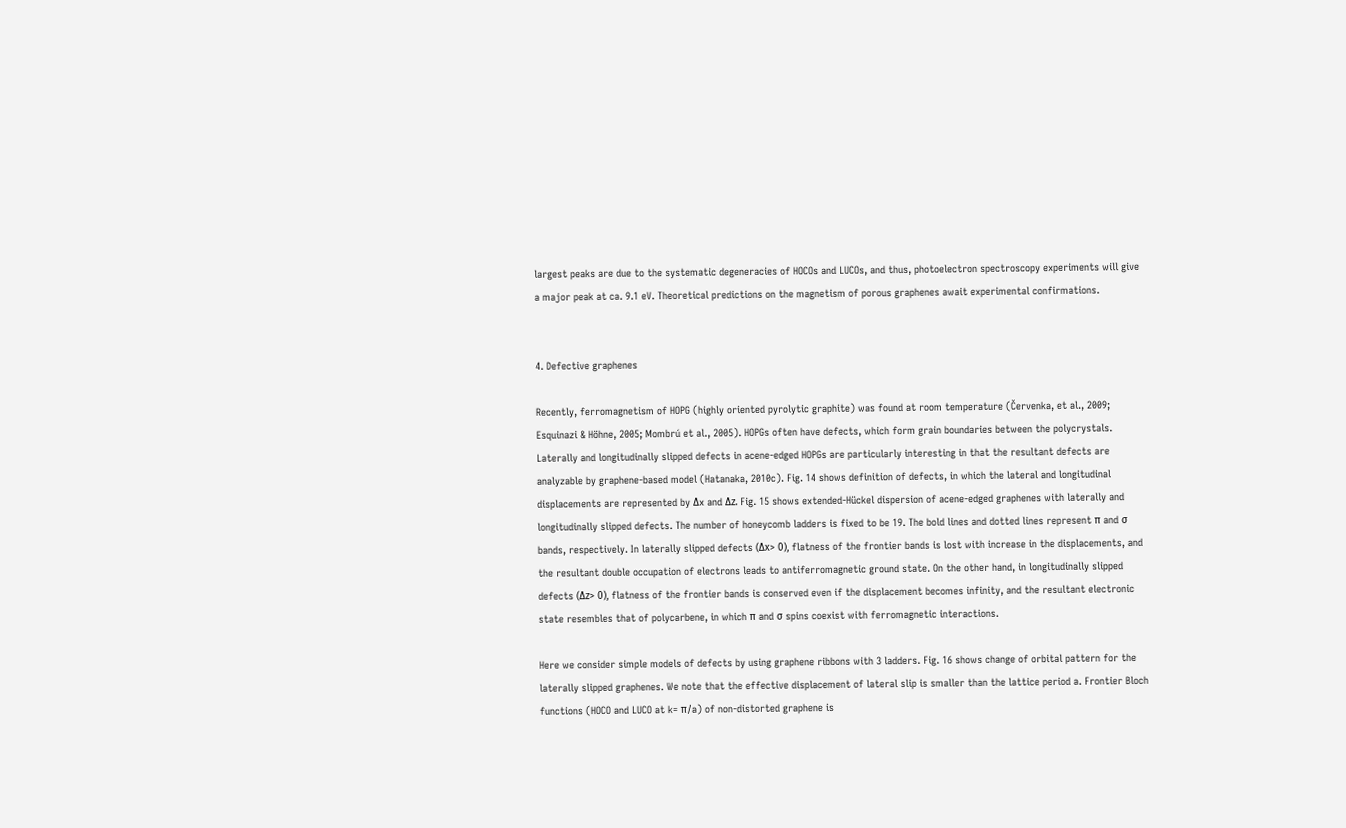largest peaks are due to the systematic degeneracies of HOCOs and LUCOs, and thus, photoelectron spectroscopy experiments will give a major peak at ca. 9.1 eV. Theoretical predictions on the magnetism of porous graphenes await experimental confirmations.


4. Defective graphenes

Recently, ferromagnetism of HOPG (highly oriented pyrolytic graphite) was found at room temperature (Červenka, et al., 2009; Esquinazi & Höhne, 2005; Mombrú et al., 2005). HOPGs often have defects, which form grain boundaries between the polycrystals. Laterally and longitudinally slipped defects in acene-edged HOPGs are particularly interesting in that the resultant defects are analyzable by graphene-based model (Hatanaka, 2010c). Fig. 14 shows definition of defects, in which the lateral and longitudinal displacements are represented by Δx and Δz. Fig. 15 shows extended-Hückel dispersion of acene-edged graphenes with laterally and longitudinally slipped defects. The number of honeycomb ladders is fixed to be 19. The bold lines and dotted lines represent π and σ bands, respectively. In laterally slipped defects (Δx> 0), flatness of the frontier bands is lost with increase in the displacements, and the resultant double occupation of electrons leads to antiferromagnetic ground state. On the other hand, in longitudinally slipped defects (Δz> 0), flatness of the frontier bands is conserved even if the displacement becomes infinity, and the resultant electronic state resembles that of polycarbene, in which π and σ spins coexist with ferromagnetic interactions.

Here we consider simple models of defects by using graphene ribbons with 3 ladders. Fig. 16 shows change of orbital pattern for the laterally slipped graphenes. We note that the effective displacement of lateral slip is smaller than the lattice period a. Frontier Bloch functions (HOCO and LUCO at k= π/a) of non-distorted graphene is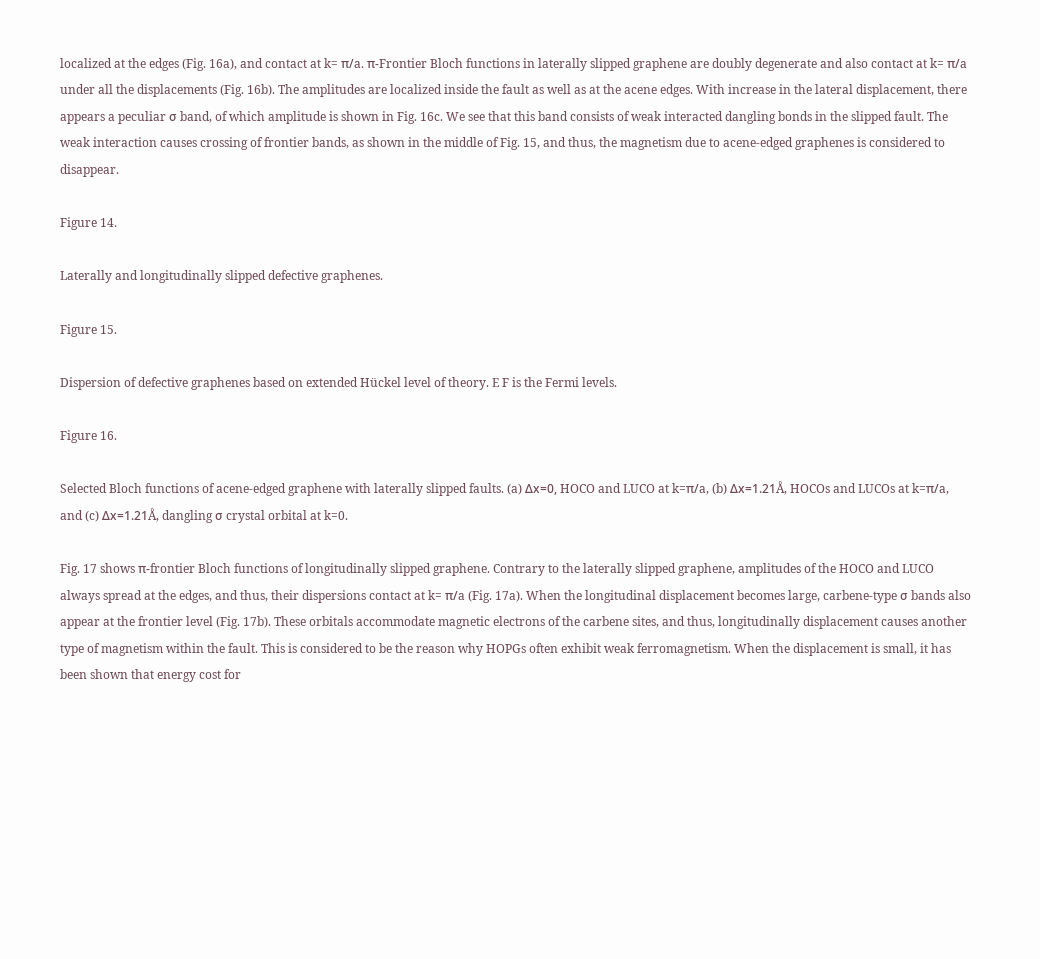localized at the edges (Fig. 16a), and contact at k= π/a. π-Frontier Bloch functions in laterally slipped graphene are doubly degenerate and also contact at k= π/a under all the displacements (Fig. 16b). The amplitudes are localized inside the fault as well as at the acene edges. With increase in the lateral displacement, there appears a peculiar σ band, of which amplitude is shown in Fig. 16c. We see that this band consists of weak interacted dangling bonds in the slipped fault. The weak interaction causes crossing of frontier bands, as shown in the middle of Fig. 15, and thus, the magnetism due to acene-edged graphenes is considered to disappear.

Figure 14.

Laterally and longitudinally slipped defective graphenes.

Figure 15.

Dispersion of defective graphenes based on extended Hückel level of theory. E F is the Fermi levels.

Figure 16.

Selected Bloch functions of acene-edged graphene with laterally slipped faults. (a) Δx=0, HOCO and LUCO at k=π/a, (b) Δx=1.21Å, HOCOs and LUCOs at k=π/a, and (c) Δx=1.21Å, dangling σ crystal orbital at k=0.

Fig. 17 shows π-frontier Bloch functions of longitudinally slipped graphene. Contrary to the laterally slipped graphene, amplitudes of the HOCO and LUCO always spread at the edges, and thus, their dispersions contact at k= π/a (Fig. 17a). When the longitudinal displacement becomes large, carbene-type σ bands also appear at the frontier level (Fig. 17b). These orbitals accommodate magnetic electrons of the carbene sites, and thus, longitudinally displacement causes another type of magnetism within the fault. This is considered to be the reason why HOPGs often exhibit weak ferromagnetism. When the displacement is small, it has been shown that energy cost for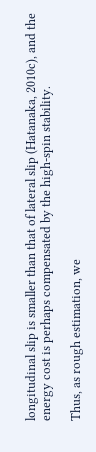longitudinal slip is smaller than that of lateral slip (Hatanaka, 2010c), and the energy cost is perhaps compensated by the high-spin stability.

Thus, as rough estimation, we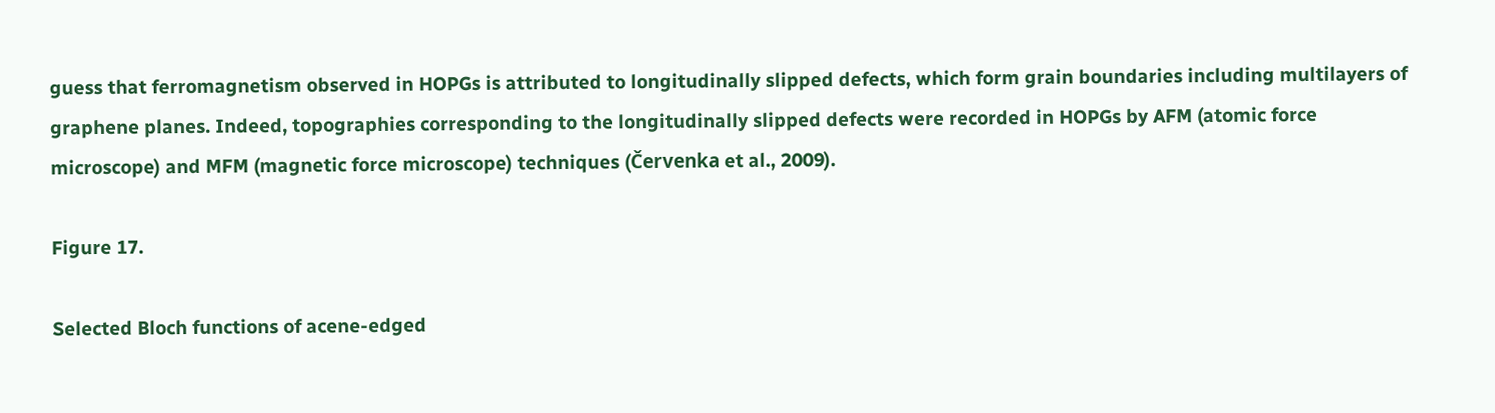guess that ferromagnetism observed in HOPGs is attributed to longitudinally slipped defects, which form grain boundaries including multilayers of graphene planes. Indeed, topographies corresponding to the longitudinally slipped defects were recorded in HOPGs by AFM (atomic force microscope) and MFM (magnetic force microscope) techniques (Červenka et al., 2009).

Figure 17.

Selected Bloch functions of acene-edged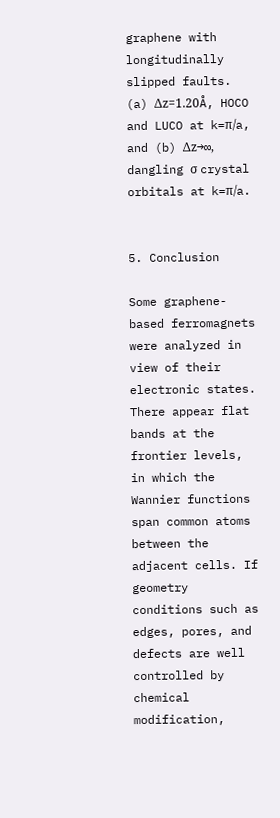graphene with longitudinally slipped faults. (a) Δz=1.20Å, HOCO and LUCO at k=π/a, and (b) Δz→∞, dangling σ crystal orbitals at k=π/a.


5. Conclusion

Some graphene-based ferromagnets were analyzed in view of their electronic states. There appear flat bands at the frontier levels, in which the Wannier functions span common atoms between the adjacent cells. If geometry conditions such as edges, pores, and defects are well controlled by chemical modification,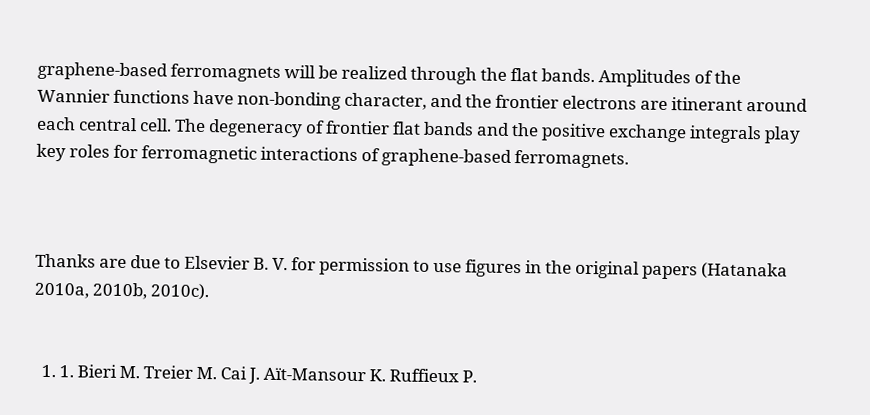graphene-based ferromagnets will be realized through the flat bands. Amplitudes of the Wannier functions have non-bonding character, and the frontier electrons are itinerant around each central cell. The degeneracy of frontier flat bands and the positive exchange integrals play key roles for ferromagnetic interactions of graphene-based ferromagnets.



Thanks are due to Elsevier B. V. for permission to use figures in the original papers (Hatanaka 2010a, 2010b, 2010c).


  1. 1. Bieri M. Treier M. Cai J. Aït-Mansour K. Ruffieux P.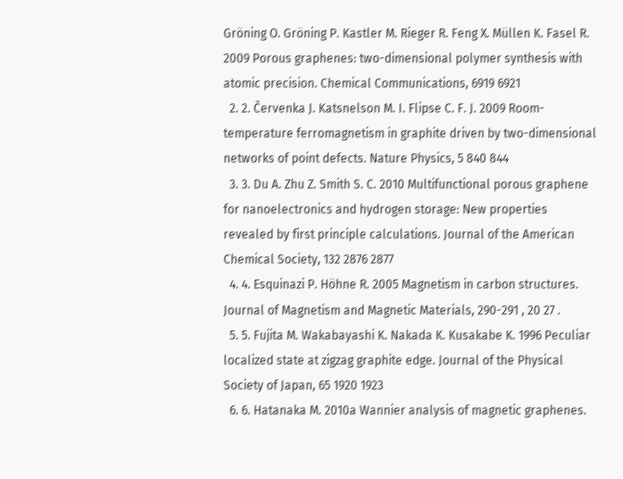Gröning O. Gröning P. Kastler M. Rieger R. Feng X. Müllen K. Fasel R. 2009 Porous graphenes: two-dimensional polymer synthesis with atomic precision. Chemical Communications, 6919 6921
  2. 2. Červenka J. Katsnelson M. I. Flipse C. F. J. 2009 Room-temperature ferromagnetism in graphite driven by two-dimensional networks of point defects. Nature Physics, 5 840 844
  3. 3. Du A. Zhu Z. Smith S. C. 2010 Multifunctional porous graphene for nanoelectronics and hydrogen storage: New properties revealed by first principle calculations. Journal of the American Chemical Society, 132 2876 2877
  4. 4. Esquinazi P. Höhne R. 2005 Magnetism in carbon structures. Journal of Magnetism and Magnetic Materials, 290-291 , 20 27 .
  5. 5. Fujita M. Wakabayashi K. Nakada K. Kusakabe K. 1996 Peculiar localized state at zigzag graphite edge. Journal of the Physical Society of Japan, 65 1920 1923
  6. 6. Hatanaka M. 2010a Wannier analysis of magnetic graphenes.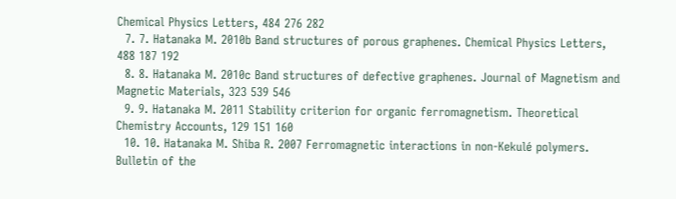Chemical Physics Letters, 484 276 282
  7. 7. Hatanaka M. 2010b Band structures of porous graphenes. Chemical Physics Letters, 488 187 192
  8. 8. Hatanaka M. 2010c Band structures of defective graphenes. Journal of Magnetism and Magnetic Materials, 323 539 546
  9. 9. Hatanaka M. 2011 Stability criterion for organic ferromagnetism. Theoretical Chemistry Accounts, 129 151 160
  10. 10. Hatanaka M. Shiba R. 2007 Ferromagnetic interactions in non-Kekulé polymers. Bulletin of the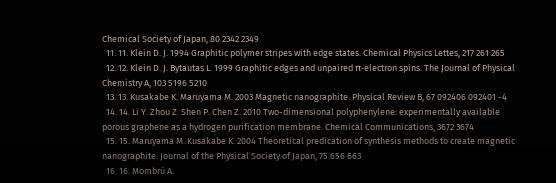Chemical Society of Japan, 80 2342 2349
  11. 11. Klein D. J. 1994 Graphitic polymer stripes with edge states. Chemical Physics Lettes, 217 261 265
  12. 12. Klein D. J. Bytautas L. 1999 Graphitic edges and unpaired π-electron spins. The Journal of Physical Chemistry A, 103 5196 5210
  13. 13. Kusakabe K. Maruyama M. 2003 Magnetic nanographite. Physical Review B, 67 092406 092401 -4
  14. 14. Li Y. Zhou Z. Shen P. Chen Z. 2010 Two-dimensional polyphenylene: experimentally available porous graphene as a hydrogen purification membrane. Chemical Communications, 3672 3674
  15. 15. Maruyama M. Kusakabe K. 2004 Theoretical predication of synthesis methods to create magnetic nanographite. Journal of the Physical Society of Japan, 75 656 663
  16. 16. Mombrú A.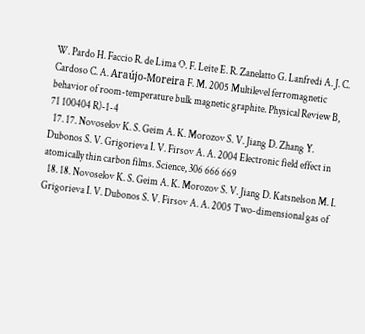W. Pardo H. Faccio R. de Lima O. F. Leite E. R. Zanelatto G. Lanfredi A. J. C. Cardoso C. A. Araújo-Moreira F. M. 2005 Multilevel ferromagnetic behavior of room-temperature bulk magnetic graphite. Physical Review B, 71 100404 R)-1-4
  17. 17. Novoselov K. S. Geim A. K. Morozov S. V. Jiang D. Zhang Y. Dubonos S. V. Grigorieva I. V. Firsov A. A. 2004 Electronic field effect in atomically thin carbon films. Science, 306 666 669
  18. 18. Novoselov K. S. Geim A. K. Morozov S. V. Jiang D. Katsnelson M. I. Grigorieva I. V. Dubonos S. V. Firsov A. A. 2005 Two-dimensional gas of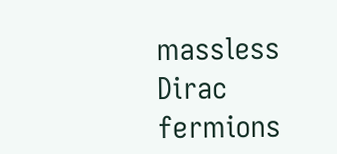massless Dirac fermions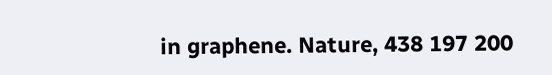in graphene. Nature, 438 197 200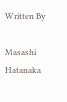Written By

Masashi Hatanaka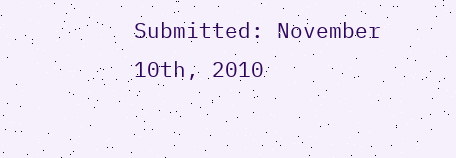Submitted: November 10th, 2010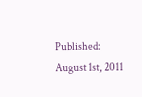Published: August 1st, 2011